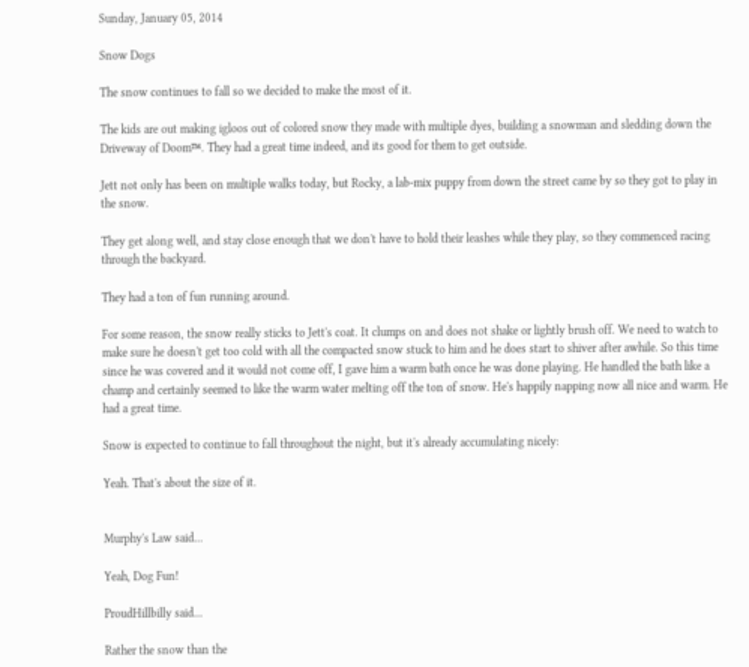Sunday, January 05, 2014

Snow Dogs

The snow continues to fall so we decided to make the most of it.

The kids are out making igloos out of colored snow they made with multiple dyes, building a snowman and sledding down the Driveway of Doom™. They had a great time indeed, and its good for them to get outside.

Jett not only has been on multiple walks today, but Rocky, a lab-mix puppy from down the street came by so they got to play in the snow.

They get along well, and stay close enough that we don't have to hold their leashes while they play, so they commenced racing through the backyard.

They had a ton of fun running around.

For some reason, the snow really sticks to Jett's coat. It clumps on and does not shake or lightly brush off. We need to watch to make sure he doesn't get too cold with all the compacted snow stuck to him and he does start to shiver after awhile. So this time since he was covered and it would not come off, I gave him a warm bath once he was done playing. He handled the bath like a champ and certainly seemed to like the warm water melting off the ton of snow. He's happily napping now all nice and warm. He had a great time.

Snow is expected to continue to fall throughout the night, but it's already accumulating nicely:

Yeah. That's about the size of it.


Murphy's Law said...

Yeah, Dog Fun!

ProudHillbilly said...

Rather the snow than the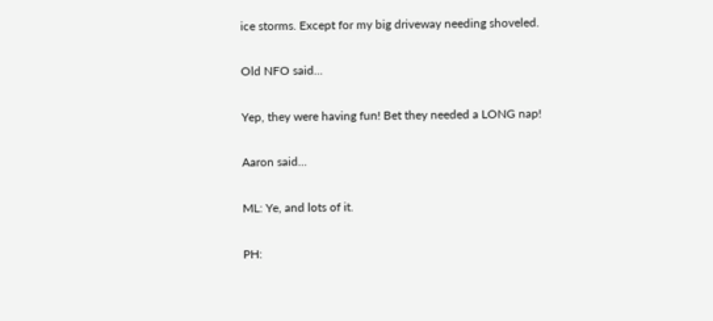ice storms. Except for my big driveway needing shoveled.

Old NFO said...

Yep, they were having fun! Bet they needed a LONG nap!

Aaron said...

ML: Ye, and lots of it.

PH: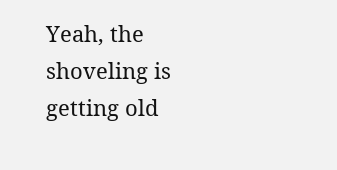Yeah, the shoveling is getting old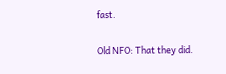fast.

Old NFO: That they did.